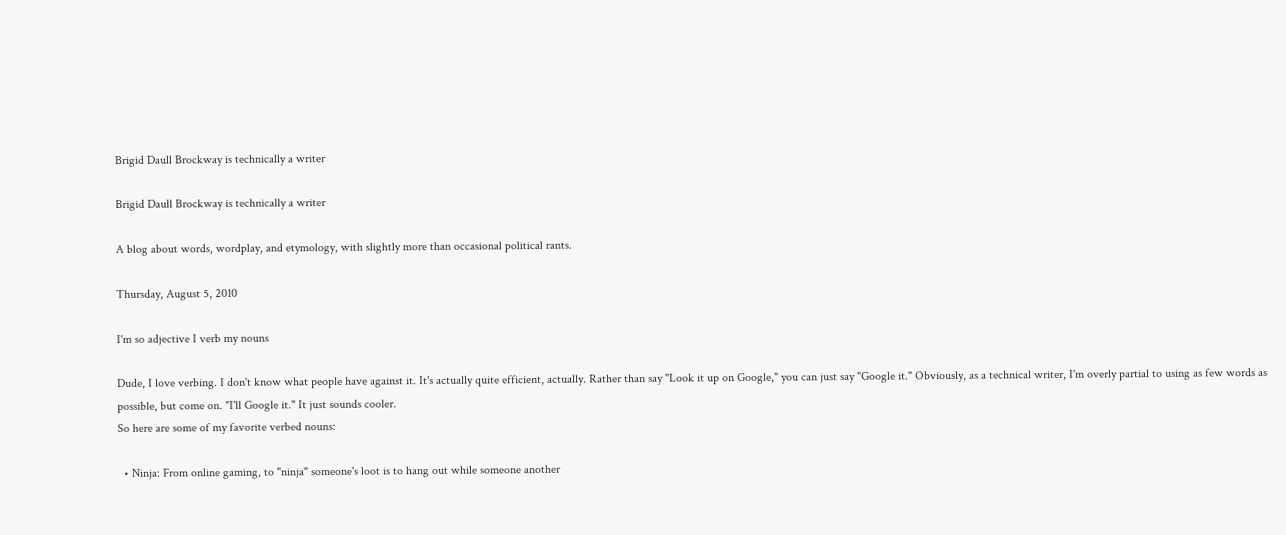Brigid Daull Brockway is technically a writer

Brigid Daull Brockway is technically a writer

A blog about words, wordplay, and etymology, with slightly more than occasional political rants.

Thursday, August 5, 2010

I'm so adjective I verb my nouns

Dude, I love verbing. I don't know what people have against it. It's actually quite efficient, actually. Rather than say "Look it up on Google," you can just say "Google it." Obviously, as a technical writer, I'm overly partial to using as few words as possible, but come on. "I'll Google it." It just sounds cooler.
So here are some of my favorite verbed nouns:

  • Ninja: From online gaming, to "ninja" someone's loot is to hang out while someone another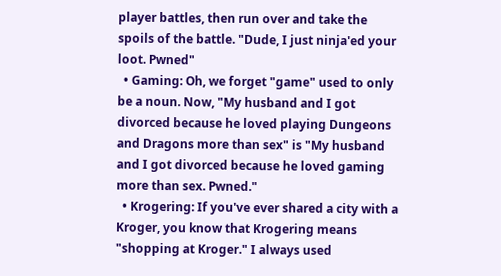player battles, then run over and take the spoils of the battle. "Dude, I just ninja'ed your loot. Pwned"
  • Gaming: Oh, we forget "game" used to only be a noun. Now, "My husband and I got divorced because he loved playing Dungeons and Dragons more than sex" is "My husband and I got divorced because he loved gaming more than sex. Pwned."
  • Krogering: If you've ever shared a city with a Kroger, you know that Krogering means "shopping at Kroger." I always used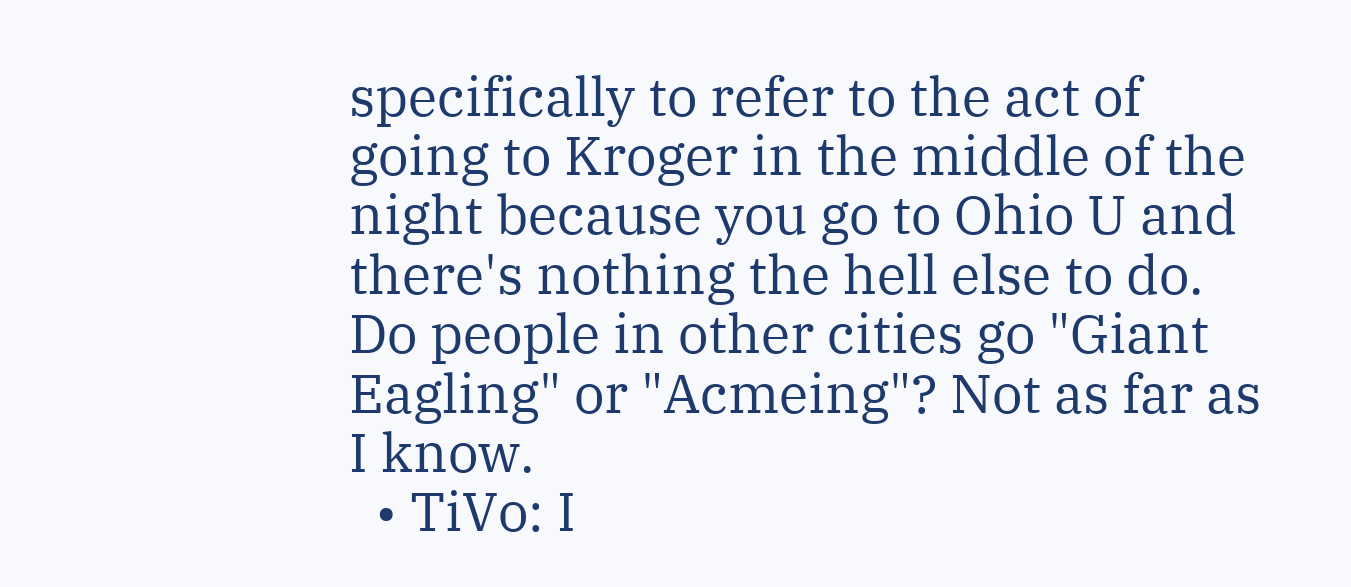specifically to refer to the act of going to Kroger in the middle of the night because you go to Ohio U and there's nothing the hell else to do. Do people in other cities go "Giant Eagling" or "Acmeing"? Not as far as I know.
  • TiVo: I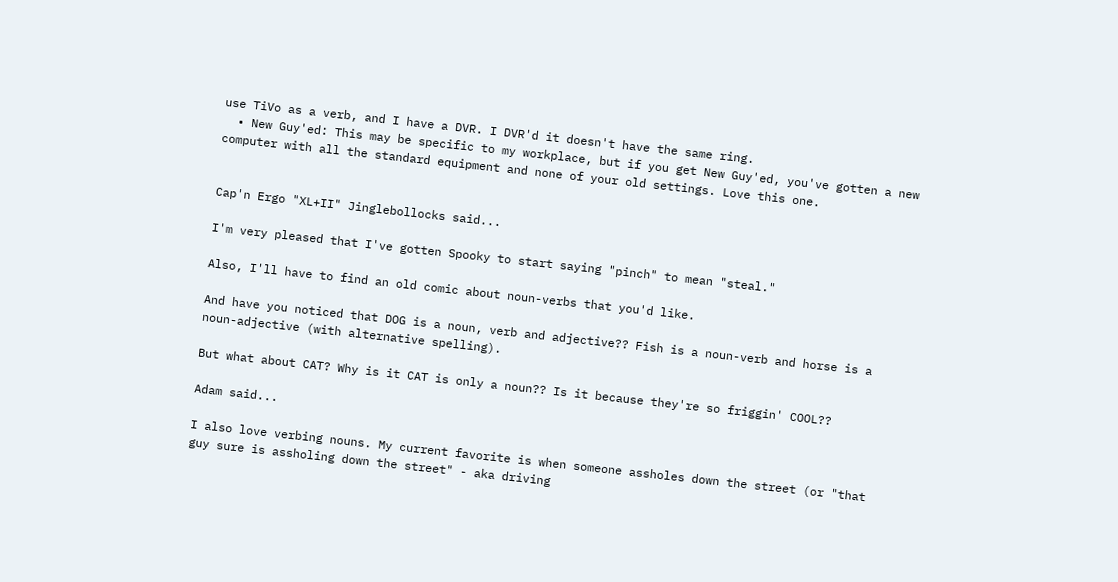use TiVo as a verb, and I have a DVR. I DVR'd it doesn't have the same ring.
  • New Guy'ed: This may be specific to my workplace, but if you get New Guy'ed, you've gotten a new computer with all the standard equipment and none of your old settings. Love this one.


Cap'n Ergo "XL+II" Jinglebollocks said...

I'm very pleased that I've gotten Spooky to start saying "pinch" to mean "steal."

Also, I'll have to find an old comic about noun-verbs that you'd like.

And have you noticed that DOG is a noun, verb and adjective?? Fish is a noun-verb and horse is a noun-adjective (with alternative spelling).

But what about CAT? Why is it CAT is only a noun?? Is it because they're so friggin' COOL??

Adam said...

I also love verbing nouns. My current favorite is when someone assholes down the street (or "that guy sure is assholing down the street" - aka driving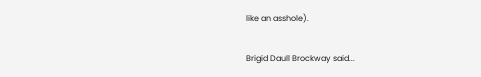like an asshole).

Brigid Daull Brockway said...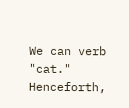We can verb "cat." Henceforth,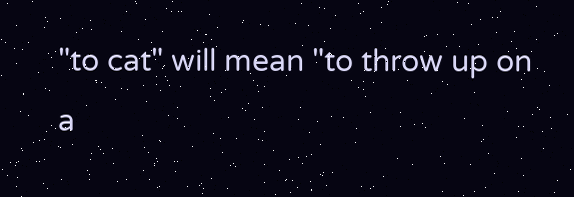"to cat" will mean "to throw up on a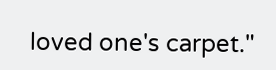loved one's carpet."